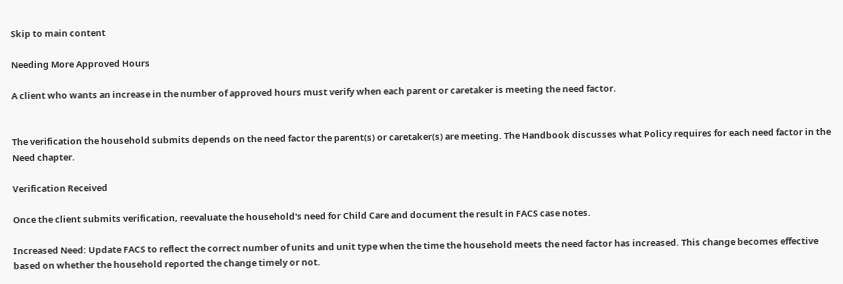Skip to main content

Needing More Approved Hours

A client who wants an increase in the number of approved hours must verify when each parent or caretaker is meeting the need factor.


The verification the household submits depends on the need factor the parent(s) or caretaker(s) are meeting. The Handbook discusses what Policy requires for each need factor in the Need chapter.

Verification Received

Once the client submits verification, reevaluate the household's need for Child Care and document the result in FACS case notes.

Increased Need: Update FACS to reflect the correct number of units and unit type when the time the household meets the need factor has increased. This change becomes effective based on whether the household reported the change timely or not.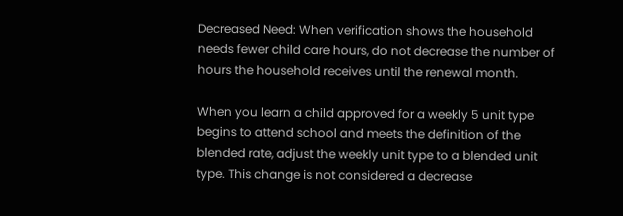Decreased Need: When verification shows the household needs fewer child care hours, do not decrease the number of hours the household receives until the renewal month.

When you learn a child approved for a weekly 5 unit type begins to attend school and meets the definition of the blended rate, adjust the weekly unit type to a blended unit type. This change is not considered a decrease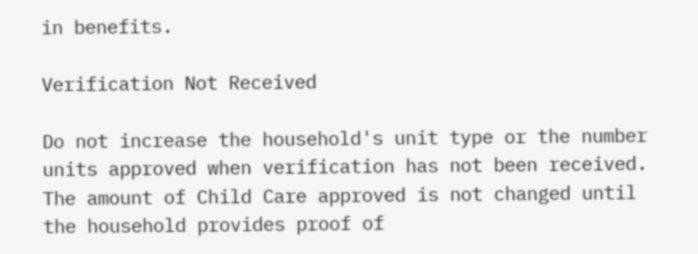in benefits.

Verification Not Received

Do not increase the household's unit type or the number units approved when verification has not been received. The amount of Child Care approved is not changed until the household provides proof of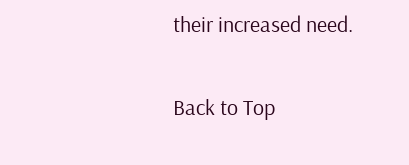their increased need.

Back to Top